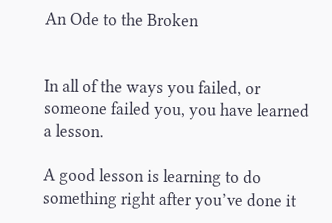An Ode to the Broken


In all of the ways you failed, or someone failed you, you have learned a lesson.

A good lesson is learning to do something right after you’ve done it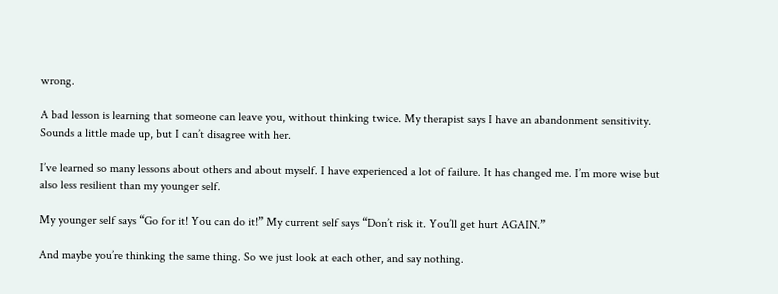wrong.

A bad lesson is learning that someone can leave you, without thinking twice. My therapist says I have an abandonment sensitivity. Sounds a little made up, but I can’t disagree with her.

I’ve learned so many lessons about others and about myself. I have experienced a lot of failure. It has changed me. I’m more wise but also less resilient than my younger self.

My younger self says “Go for it! You can do it!” My current self says “Don’t risk it. You’ll get hurt AGAIN.”

And maybe you’re thinking the same thing. So we just look at each other, and say nothing.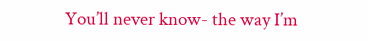You’ll never know- the way I’m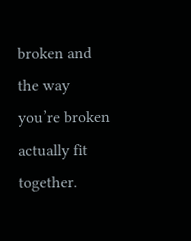broken and the way you’re broken actually fit together.